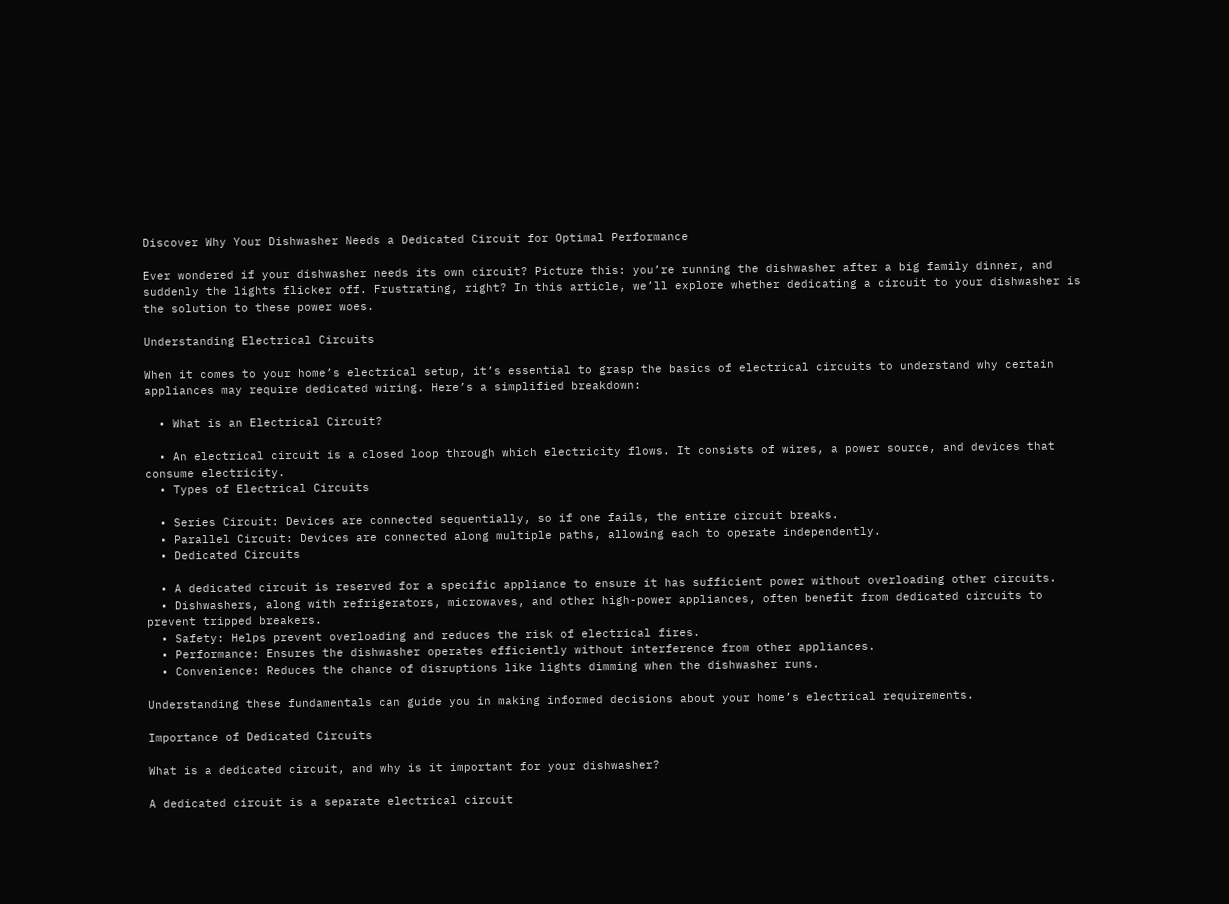Discover Why Your Dishwasher Needs a Dedicated Circuit for Optimal Performance

Ever wondered if your dishwasher needs its own circuit? Picture this: you’re running the dishwasher after a big family dinner, and suddenly the lights flicker off. Frustrating, right? In this article, we’ll explore whether dedicating a circuit to your dishwasher is the solution to these power woes.

Understanding Electrical Circuits

When it comes to your home’s electrical setup, it’s essential to grasp the basics of electrical circuits to understand why certain appliances may require dedicated wiring. Here’s a simplified breakdown:

  • What is an Electrical Circuit?

  • An electrical circuit is a closed loop through which electricity flows. It consists of wires, a power source, and devices that consume electricity.
  • Types of Electrical Circuits

  • Series Circuit: Devices are connected sequentially, so if one fails, the entire circuit breaks.
  • Parallel Circuit: Devices are connected along multiple paths, allowing each to operate independently.
  • Dedicated Circuits

  • A dedicated circuit is reserved for a specific appliance to ensure it has sufficient power without overloading other circuits.
  • Dishwashers, along with refrigerators, microwaves, and other high-power appliances, often benefit from dedicated circuits to prevent tripped breakers.
  • Safety: Helps prevent overloading and reduces the risk of electrical fires.
  • Performance: Ensures the dishwasher operates efficiently without interference from other appliances.
  • Convenience: Reduces the chance of disruptions like lights dimming when the dishwasher runs.

Understanding these fundamentals can guide you in making informed decisions about your home’s electrical requirements.

Importance of Dedicated Circuits

What is a dedicated circuit, and why is it important for your dishwasher?

A dedicated circuit is a separate electrical circuit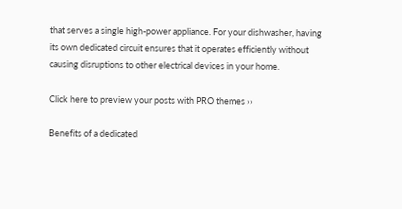that serves a single high-power appliance. For your dishwasher, having its own dedicated circuit ensures that it operates efficiently without causing disruptions to other electrical devices in your home.

Click here to preview your posts with PRO themes ››

Benefits of a dedicated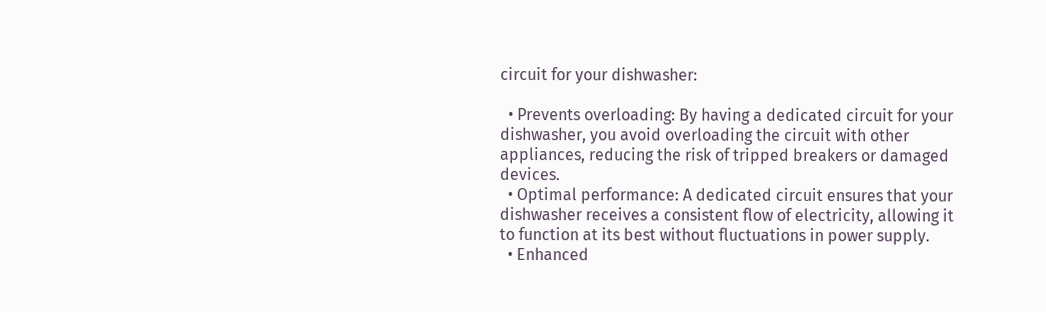circuit for your dishwasher:

  • Prevents overloading: By having a dedicated circuit for your dishwasher, you avoid overloading the circuit with other appliances, reducing the risk of tripped breakers or damaged devices.
  • Optimal performance: A dedicated circuit ensures that your dishwasher receives a consistent flow of electricity, allowing it to function at its best without fluctuations in power supply.
  • Enhanced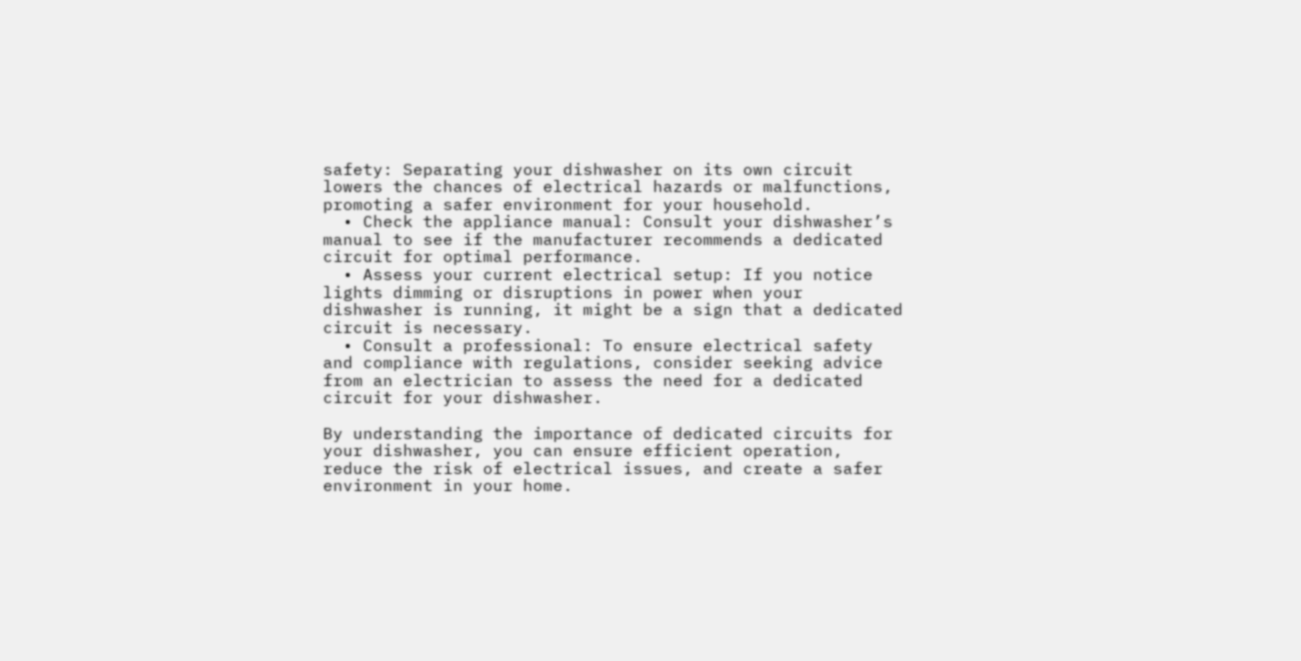safety: Separating your dishwasher on its own circuit lowers the chances of electrical hazards or malfunctions, promoting a safer environment for your household.
  • Check the appliance manual: Consult your dishwasher’s manual to see if the manufacturer recommends a dedicated circuit for optimal performance.
  • Assess your current electrical setup: If you notice lights dimming or disruptions in power when your dishwasher is running, it might be a sign that a dedicated circuit is necessary.
  • Consult a professional: To ensure electrical safety and compliance with regulations, consider seeking advice from an electrician to assess the need for a dedicated circuit for your dishwasher.

By understanding the importance of dedicated circuits for your dishwasher, you can ensure efficient operation, reduce the risk of electrical issues, and create a safer environment in your home.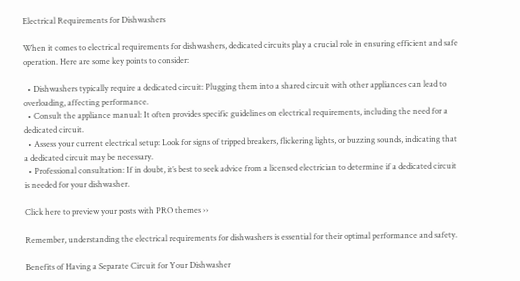Electrical Requirements for Dishwashers

When it comes to electrical requirements for dishwashers, dedicated circuits play a crucial role in ensuring efficient and safe operation. Here are some key points to consider:

  • Dishwashers typically require a dedicated circuit: Plugging them into a shared circuit with other appliances can lead to overloading, affecting performance.
  • Consult the appliance manual: It often provides specific guidelines on electrical requirements, including the need for a dedicated circuit.
  • Assess your current electrical setup: Look for signs of tripped breakers, flickering lights, or buzzing sounds, indicating that a dedicated circuit may be necessary.
  • Professional consultation: If in doubt, it’s best to seek advice from a licensed electrician to determine if a dedicated circuit is needed for your dishwasher.

Click here to preview your posts with PRO themes ››

Remember, understanding the electrical requirements for dishwashers is essential for their optimal performance and safety.

Benefits of Having a Separate Circuit for Your Dishwasher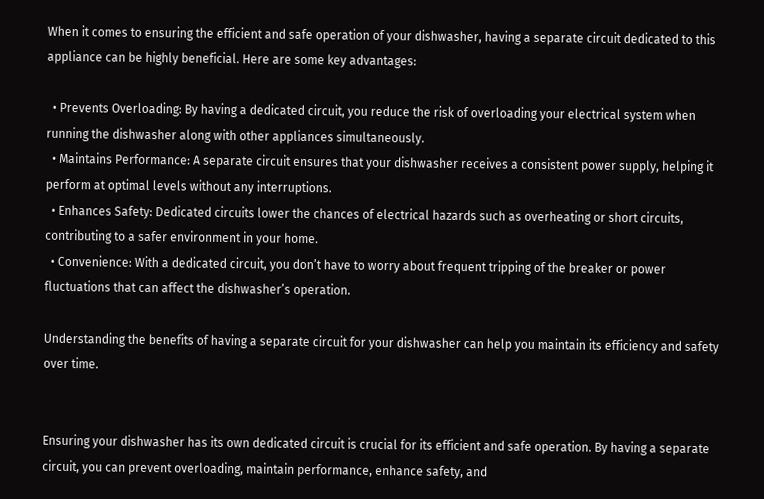When it comes to ensuring the efficient and safe operation of your dishwasher, having a separate circuit dedicated to this appliance can be highly beneficial. Here are some key advantages:

  • Prevents Overloading: By having a dedicated circuit, you reduce the risk of overloading your electrical system when running the dishwasher along with other appliances simultaneously.
  • Maintains Performance: A separate circuit ensures that your dishwasher receives a consistent power supply, helping it perform at optimal levels without any interruptions.
  • Enhances Safety: Dedicated circuits lower the chances of electrical hazards such as overheating or short circuits, contributing to a safer environment in your home.
  • Convenience: With a dedicated circuit, you don’t have to worry about frequent tripping of the breaker or power fluctuations that can affect the dishwasher’s operation.

Understanding the benefits of having a separate circuit for your dishwasher can help you maintain its efficiency and safety over time.


Ensuring your dishwasher has its own dedicated circuit is crucial for its efficient and safe operation. By having a separate circuit, you can prevent overloading, maintain performance, enhance safety, and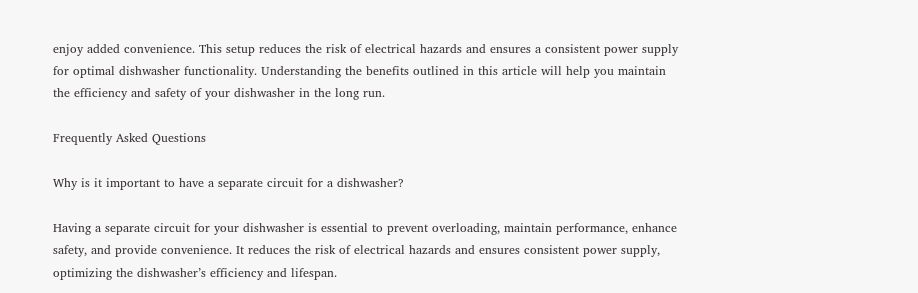enjoy added convenience. This setup reduces the risk of electrical hazards and ensures a consistent power supply for optimal dishwasher functionality. Understanding the benefits outlined in this article will help you maintain the efficiency and safety of your dishwasher in the long run.

Frequently Asked Questions

Why is it important to have a separate circuit for a dishwasher?

Having a separate circuit for your dishwasher is essential to prevent overloading, maintain performance, enhance safety, and provide convenience. It reduces the risk of electrical hazards and ensures consistent power supply, optimizing the dishwasher’s efficiency and lifespan.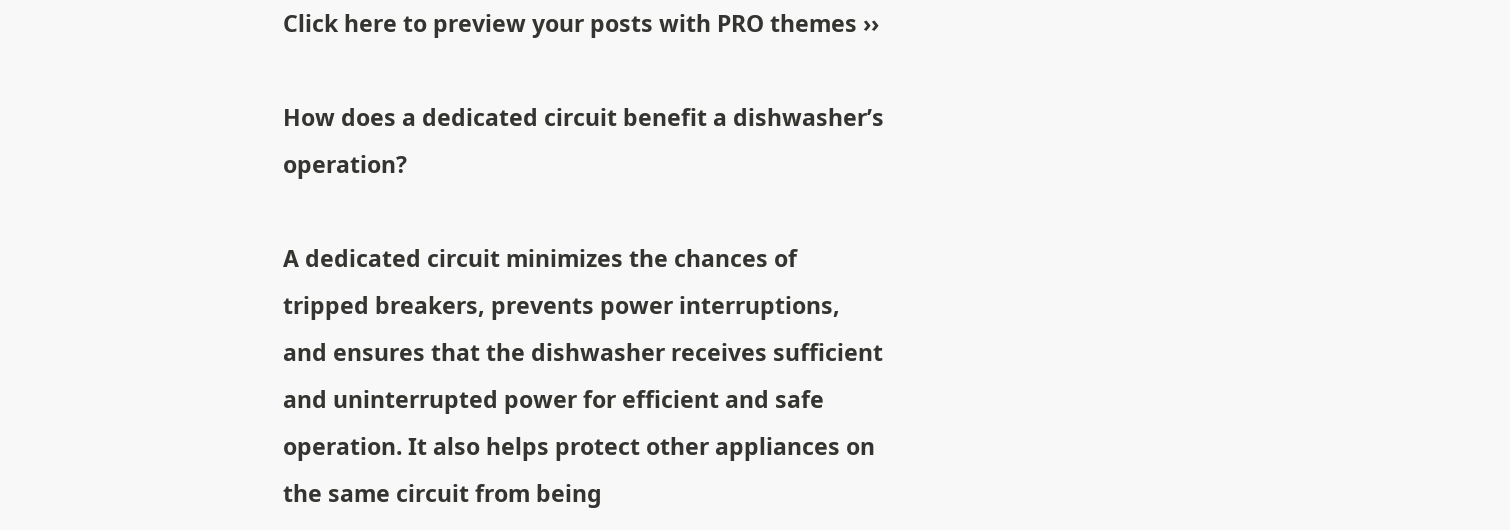Click here to preview your posts with PRO themes ››

How does a dedicated circuit benefit a dishwasher’s operation?

A dedicated circuit minimizes the chances of tripped breakers, prevents power interruptions, and ensures that the dishwasher receives sufficient and uninterrupted power for efficient and safe operation. It also helps protect other appliances on the same circuit from being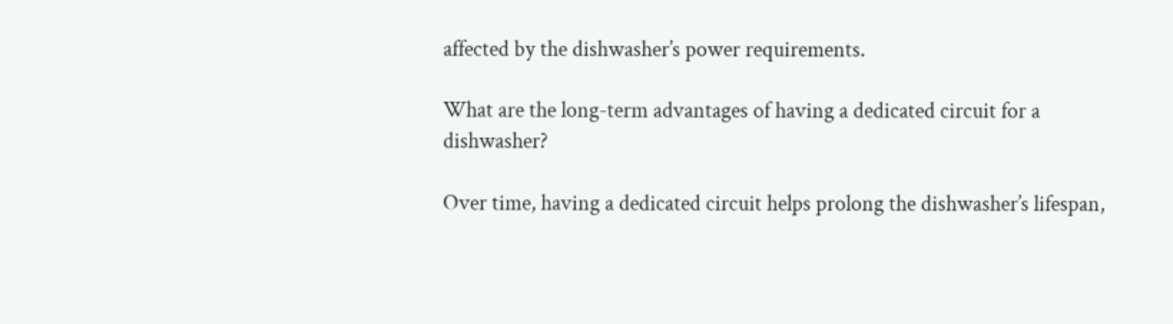affected by the dishwasher’s power requirements.

What are the long-term advantages of having a dedicated circuit for a dishwasher?

Over time, having a dedicated circuit helps prolong the dishwasher’s lifespan,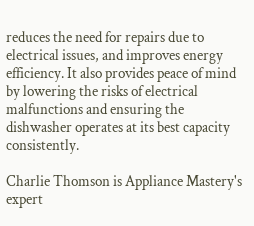reduces the need for repairs due to electrical issues, and improves energy efficiency. It also provides peace of mind by lowering the risks of electrical malfunctions and ensuring the dishwasher operates at its best capacity consistently.

Charlie Thomson is Appliance Mastery's expert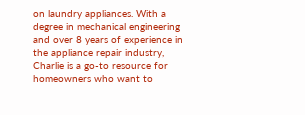on laundry appliances. With a degree in mechanical engineering and over 8 years of experience in the appliance repair industry, Charlie is a go-to resource for homeowners who want to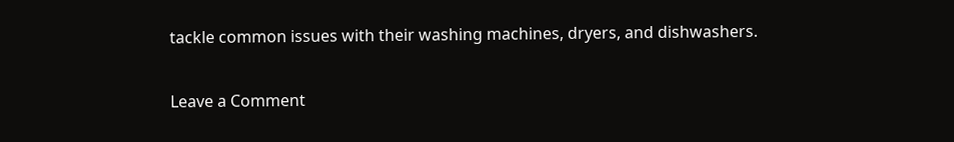tackle common issues with their washing machines, dryers, and dishwashers.

Leave a Comment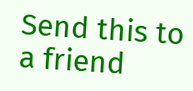Send this to a friend